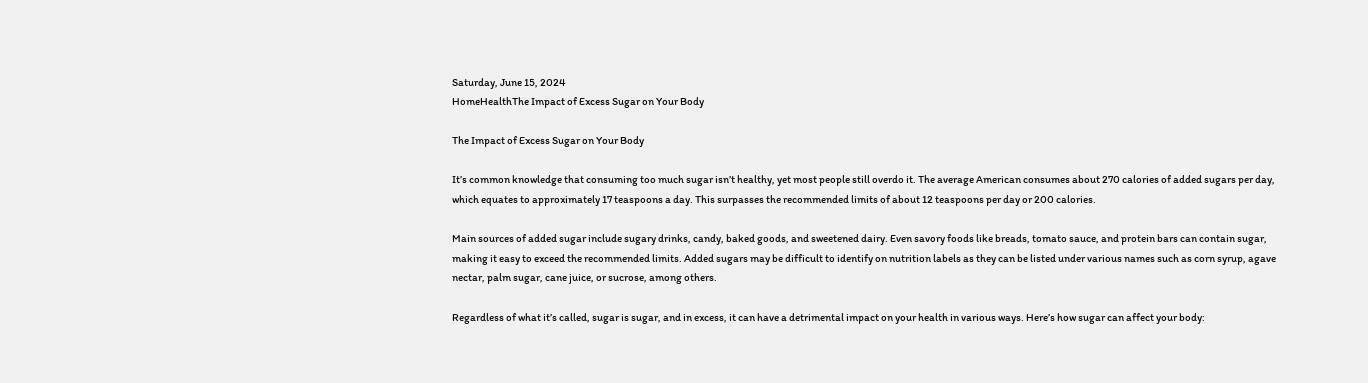Saturday, June 15, 2024
HomeHealthThe Impact of Excess Sugar on Your Body

The Impact of Excess Sugar on Your Body

It’s common knowledge that consuming too much sugar isn’t healthy, yet most people still overdo it. The average American consumes about 270 calories of added sugars per day, which equates to approximately 17 teaspoons a day. This surpasses the recommended limits of about 12 teaspoons per day or 200 calories.

Main sources of added sugar include sugary drinks, candy, baked goods, and sweetened dairy. Even savory foods like breads, tomato sauce, and protein bars can contain sugar, making it easy to exceed the recommended limits. Added sugars may be difficult to identify on nutrition labels as they can be listed under various names such as corn syrup, agave nectar, palm sugar, cane juice, or sucrose, among others.

Regardless of what it’s called, sugar is sugar, and in excess, it can have a detrimental impact on your health in various ways. Here’s how sugar can affect your body: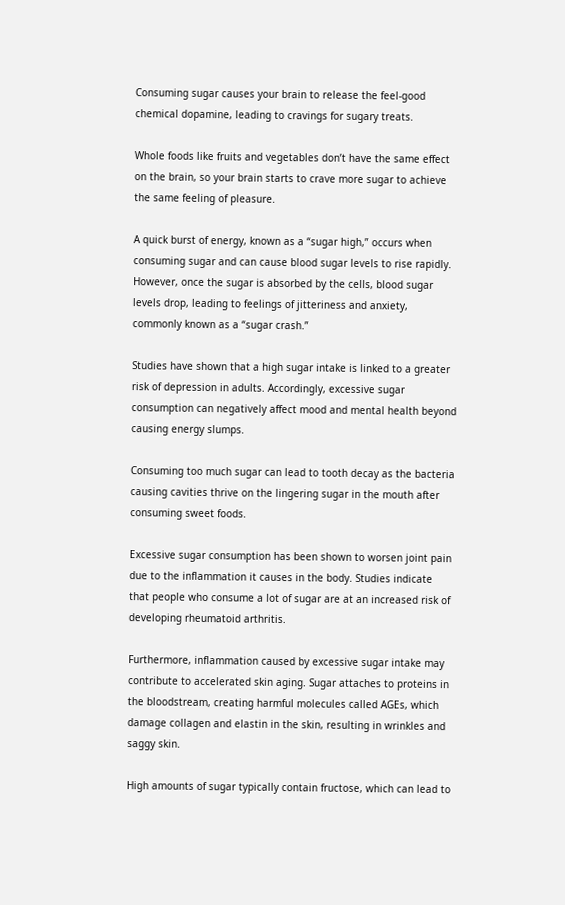Consuming sugar causes your brain to release the feel-good chemical dopamine, leading to cravings for sugary treats.

Whole foods like fruits and vegetables don’t have the same effect on the brain, so your brain starts to crave more sugar to achieve the same feeling of pleasure.

A quick burst of energy, known as a “sugar high,” occurs when consuming sugar and can cause blood sugar levels to rise rapidly. However, once the sugar is absorbed by the cells, blood sugar levels drop, leading to feelings of jitteriness and anxiety, commonly known as a “sugar crash.”

Studies have shown that a high sugar intake is linked to a greater risk of depression in adults. Accordingly, excessive sugar consumption can negatively affect mood and mental health beyond causing energy slumps.

Consuming too much sugar can lead to tooth decay as the bacteria causing cavities thrive on the lingering sugar in the mouth after consuming sweet foods.

Excessive sugar consumption has been shown to worsen joint pain due to the inflammation it causes in the body. Studies indicate that people who consume a lot of sugar are at an increased risk of developing rheumatoid arthritis.

Furthermore, inflammation caused by excessive sugar intake may contribute to accelerated skin aging. Sugar attaches to proteins in the bloodstream, creating harmful molecules called AGEs, which damage collagen and elastin in the skin, resulting in wrinkles and saggy skin.

High amounts of sugar typically contain fructose, which can lead to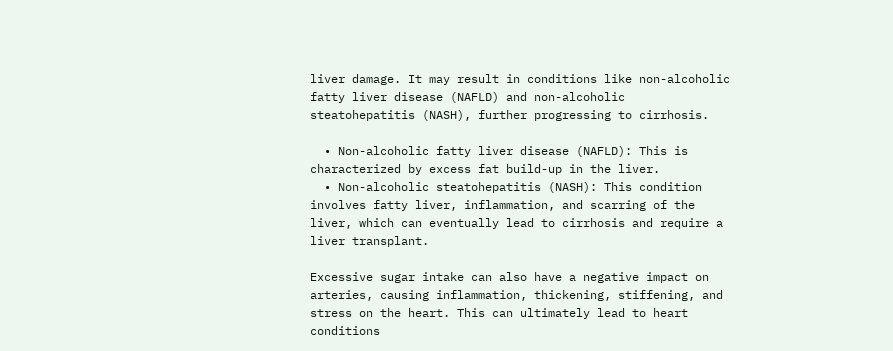liver damage. It may result in conditions like non-alcoholic fatty liver disease (NAFLD) and non-alcoholic steatohepatitis (NASH), further progressing to cirrhosis.

  • Non-alcoholic fatty liver disease (NAFLD): This is characterized by excess fat build-up in the liver.
  • Non-alcoholic steatohepatitis (NASH): This condition involves fatty liver, inflammation, and scarring of the liver, which can eventually lead to cirrhosis and require a liver transplant.

Excessive sugar intake can also have a negative impact on arteries, causing inflammation, thickening, stiffening, and stress on the heart. This can ultimately lead to heart conditions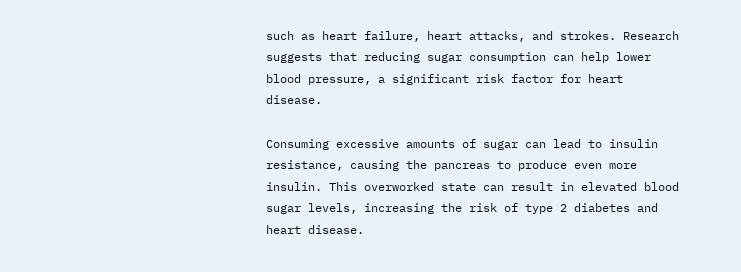such as heart failure, heart attacks, and strokes. Research suggests that reducing sugar consumption can help lower blood pressure, a significant risk factor for heart disease.

Consuming excessive amounts of sugar can lead to insulin resistance, causing the pancreas to produce even more insulin. This overworked state can result in elevated blood sugar levels, increasing the risk of type 2 diabetes and heart disease.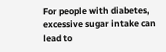For people with diabetes, excessive sugar intake can lead to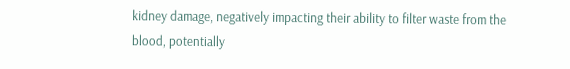kidney damage, negatively impacting their ability to filter waste from the blood, potentially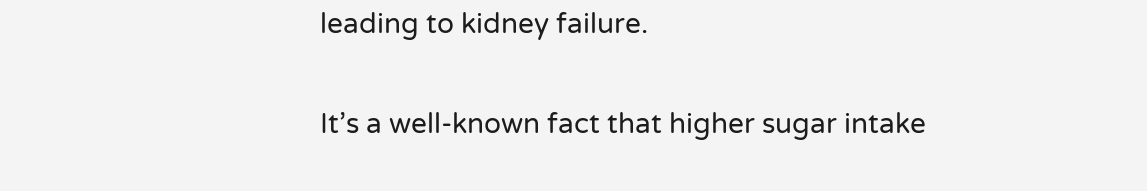leading to kidney failure.

It’s a well-known fact that higher sugar intake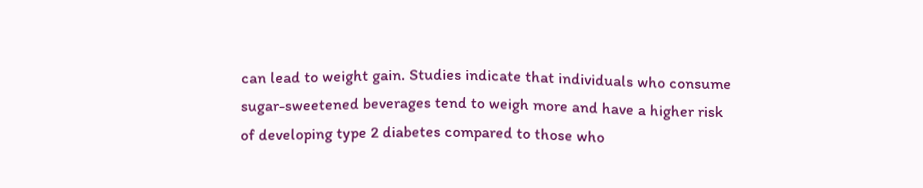can lead to weight gain. Studies indicate that individuals who consume sugar-sweetened beverages tend to weigh more and have a higher risk of developing type 2 diabetes compared to those who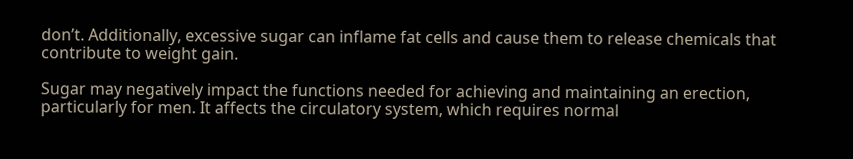don’t. Additionally, excessive sugar can inflame fat cells and cause them to release chemicals that contribute to weight gain.

Sugar may negatively impact the functions needed for achieving and maintaining an erection, particularly for men. It affects the circulatory system, which requires normal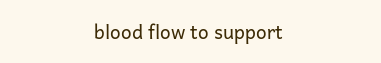blood flow to support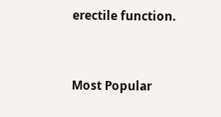erectile function.


Most Popular